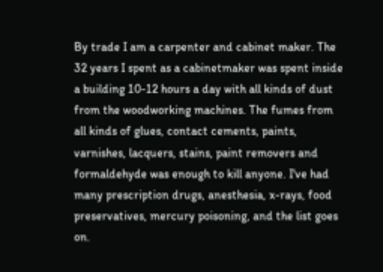By trade I am a carpenter and cabinet maker. The 32 years I spent as a cabinetmaker was spent inside a building 10-12 hours a day with all kinds of dust from the woodworking machines. The fumes from all kinds of glues, contact cements, paints, varnishes, lacquers, stains, paint removers and formaldehyde was enough to kill anyone. I've had many prescription drugs, anesthesia, x-rays, food preservatives, mercury poisoning, and the list goes on.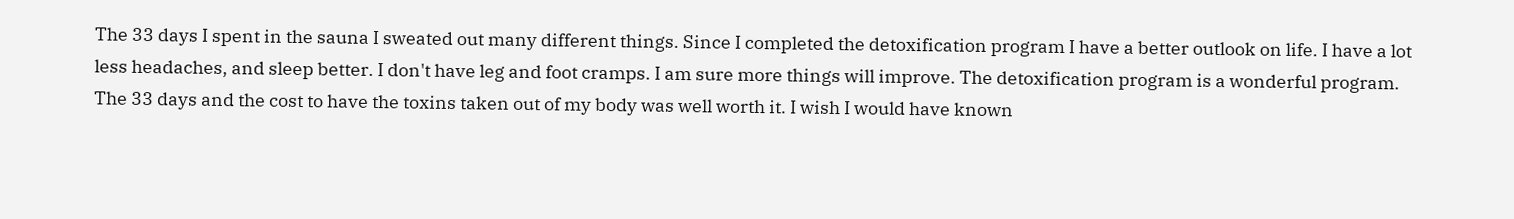The 33 days I spent in the sauna I sweated out many different things. Since I completed the detoxification program I have a better outlook on life. I have a lot less headaches, and sleep better. I don't have leg and foot cramps. I am sure more things will improve. The detoxification program is a wonderful program. The 33 days and the cost to have the toxins taken out of my body was well worth it. I wish I would have known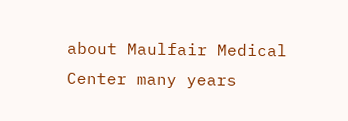about Maulfair Medical Center many years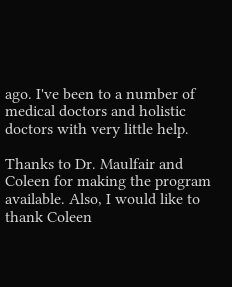ago. I've been to a number of medical doctors and holistic doctors with very little help.

Thanks to Dr. Maulfair and Coleen for making the program available. Also, I would like to thank Coleen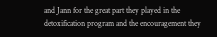and Jann for the great part they played in the detoxification program and the encouragement they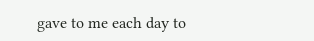gave to me each day to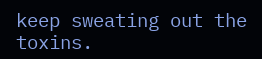keep sweating out the toxins.